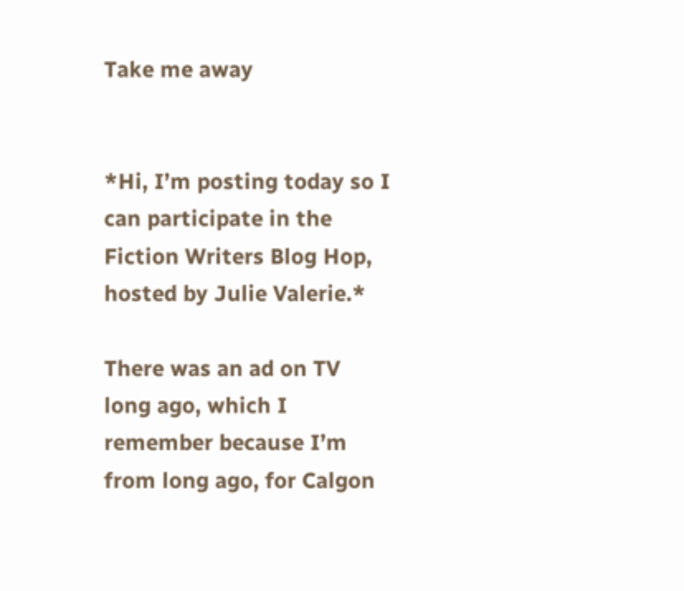Take me away


*Hi, I’m posting today so I can participate in the Fiction Writers Blog Hop, hosted by Julie Valerie.*

There was an ad on TV long ago, which I remember because I’m from long ago, for Calgon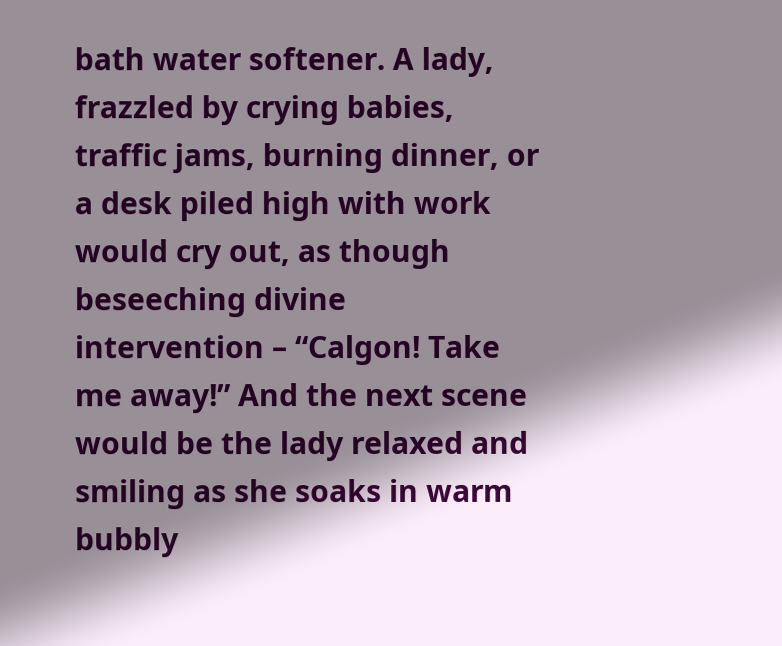bath water softener. A lady, frazzled by crying babies, traffic jams, burning dinner, or a desk piled high with work would cry out, as though beseeching divine intervention – “Calgon! Take me away!” And the next scene would be the lady relaxed and smiling as she soaks in warm bubbly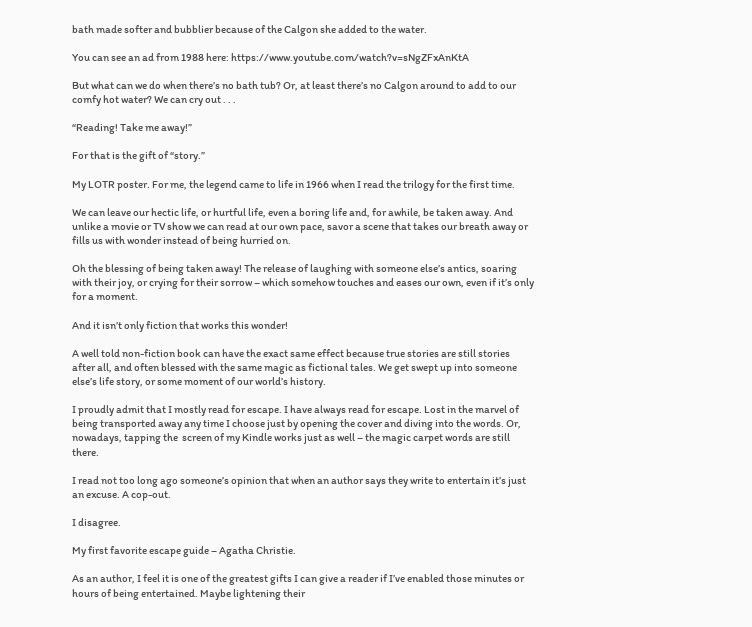bath made softer and bubblier because of the Calgon she added to the water.

You can see an ad from 1988 here: https://www.youtube.com/watch?v=sNgZFxAnKtA

But what can we do when there’s no bath tub? Or, at least there’s no Calgon around to add to our comfy hot water? We can cry out . . .

“Reading! Take me away!”

For that is the gift of “story.”

My LOTR poster. For me, the legend came to life in 1966 when I read the trilogy for the first time.

We can leave our hectic life, or hurtful life, even a boring life and, for awhile, be taken away. And unlike a movie or TV show we can read at our own pace, savor a scene that takes our breath away or fills us with wonder instead of being hurried on.

Oh the blessing of being taken away! The release of laughing with someone else’s antics, soaring with their joy, or crying for their sorrow – which somehow touches and eases our own, even if it’s only for a moment.

And it isn’t only fiction that works this wonder!

A well told non-fiction book can have the exact same effect because true stories are still stories after all, and often blessed with the same magic as fictional tales. We get swept up into someone else’s life story, or some moment of our world’s history.

I proudly admit that I mostly read for escape. I have always read for escape. Lost in the marvel of being transported away any time I choose just by opening the cover and diving into the words. Or, nowadays, tapping the  screen of my Kindle works just as well – the magic carpet words are still there.

I read not too long ago someone’s opinion that when an author says they write to entertain it’s just an excuse. A cop-out.

I disagree.

My first favorite escape guide – Agatha Christie.

As an author, I feel it is one of the greatest gifts I can give a reader if I’ve enabled those minutes or hours of being entertained. Maybe lightening their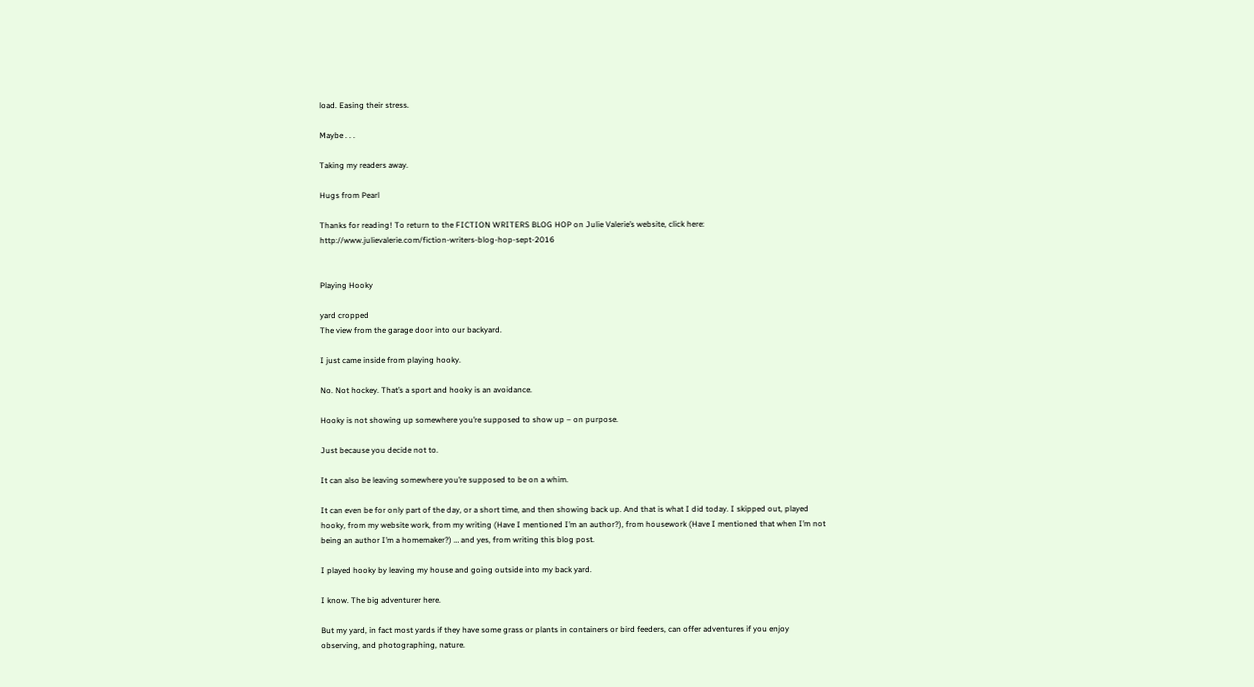load. Easing their stress.

Maybe . . .

Taking my readers away.

Hugs from Pearl

Thanks for reading! To return to the FICTION WRITERS BLOG HOP on Julie Valerie’s website, click here: http://www.julievalerie.com/fiction-writers-blog-hop-sept-2016


Playing Hooky

yard cropped
The view from the garage door into our backyard.

I just came inside from playing hooky.

No. Not hockey. That’s a sport and hooky is an avoidance.

Hooky is not showing up somewhere you’re supposed to show up – on purpose.

Just because you decide not to.

It can also be leaving somewhere you’re supposed to be on a whim.

It can even be for only part of the day, or a short time, and then showing back up. And that is what I did today. I skipped out, played hooky, from my website work, from my writing (Have I mentioned I’m an author?), from housework (Have I mentioned that when I’m not being an author I’m a homemaker?) … and yes, from writing this blog post.

I played hooky by leaving my house and going outside into my back yard.

I know. The big adventurer here.

But my yard, in fact most yards if they have some grass or plants in containers or bird feeders, can offer adventures if you enjoy observing, and photographing, nature.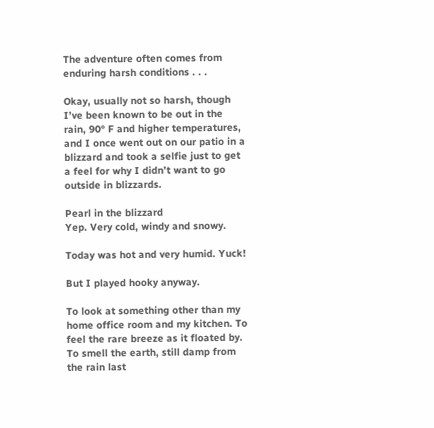The adventure often comes from enduring harsh conditions . . .

Okay, usually not so harsh, though I’ve been known to be out in the rain, 90° F and higher temperatures, and I once went out on our patio in a blizzard and took a selfie just to get a feel for why I didn’t want to go outside in blizzards.

Pearl in the blizzard
Yep. Very cold, windy and snowy.

Today was hot and very humid. Yuck!

But I played hooky anyway.

To look at something other than my home office room and my kitchen. To feel the rare breeze as it floated by. To smell the earth, still damp from the rain last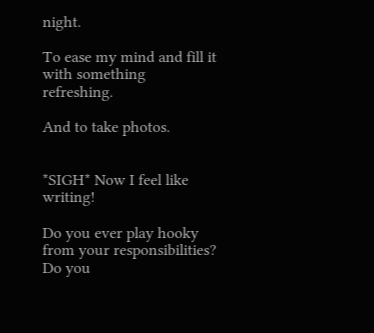night.

To ease my mind and fill it with something refreshing.

And to take photos.


*SIGH* Now I feel like writing!

Do you ever play hooky from your responsibilities? Do you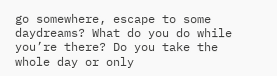go somewhere, escape to some daydreams? What do you do while you’re there? Do you take the whole day or only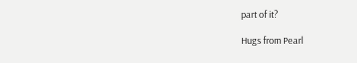part of it?

Hugs from Pearl